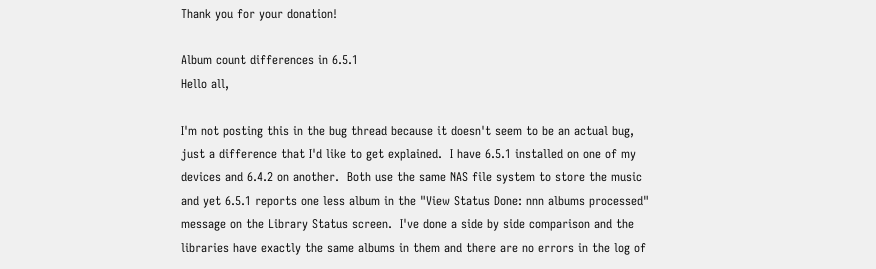Thank you for your donation!

Album count differences in 6.5.1
Hello all,

I'm not posting this in the bug thread because it doesn't seem to be an actual bug, just a difference that I'd like to get explained.  I have 6.5.1 installed on one of my devices and 6.4.2 on another.  Both use the same NAS file system to store the music and yet 6.5.1 reports one less album in the "View Status Done: nnn albums processed" message on the Library Status screen.  I've done a side by side comparison and the libraries have exactly the same albums in them and there are no errors in the log of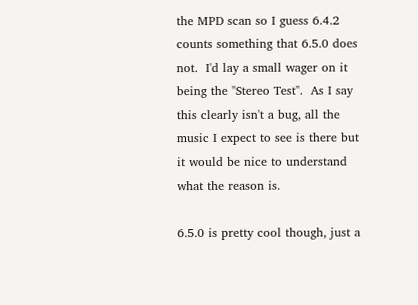the MPD scan so I guess 6.4.2 counts something that 6.5.0 does not.  I'd lay a small wager on it being the "Stereo Test".  As I say this clearly isn't a bug, all the music I expect to see is there but it would be nice to understand what the reason is.

6.5.0 is pretty cool though, just a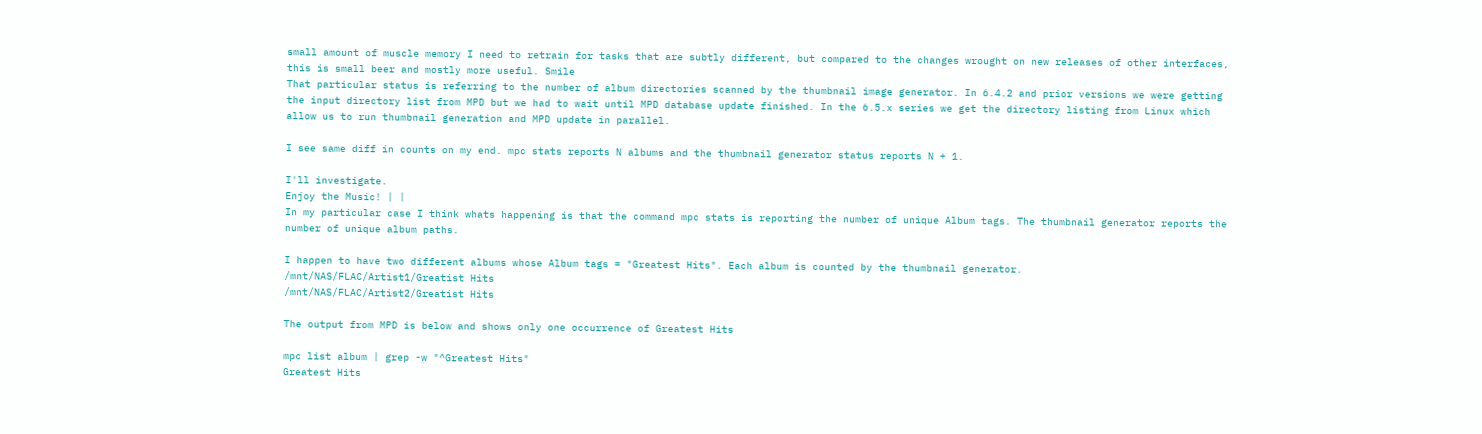small amount of muscle memory I need to retrain for tasks that are subtly different, but compared to the changes wrought on new releases of other interfaces, this is small beer and mostly more useful. Smile
That particular status is referring to the number of album directories scanned by the thumbnail image generator. In 6.4.2 and prior versions we were getting the input directory list from MPD but we had to wait until MPD database update finished. In the 6.5.x series we get the directory listing from Linux which allow us to run thumbnail generation and MPD update in parallel.

I see same diff in counts on my end. mpc stats reports N albums and the thumbnail generator status reports N + 1.

I'll investigate.
Enjoy the Music! | |
In my particular case I think whats happening is that the command mpc stats is reporting the number of unique Album tags. The thumbnail generator reports the number of unique album paths.

I happen to have two different albums whose Album tags = "Greatest Hits". Each album is counted by the thumbnail generator.
/mnt/NAS/FLAC/Artist1/Greatist Hits
/mnt/NAS/FLAC/Artist2/Greatist Hits

The output from MPD is below and shows only one occurrence of Greatest Hits

mpc list album | grep -w "^Greatest Hits"
Greatest Hits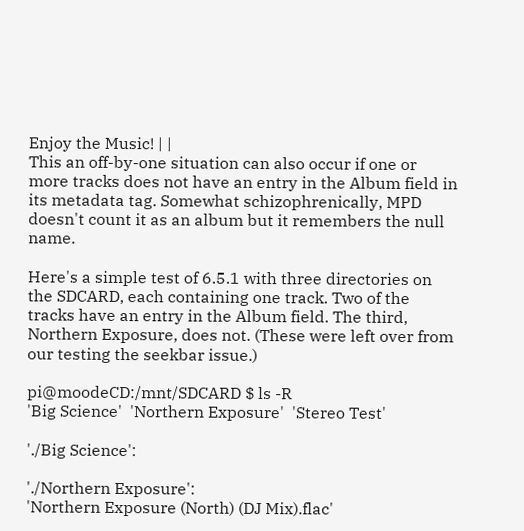Enjoy the Music! | |
This an off-by-one situation can also occur if one or more tracks does not have an entry in the Album field in its metadata tag. Somewhat schizophrenically, MPD doesn't count it as an album but it remembers the null name.

Here's a simple test of 6.5.1 with three directories on the SDCARD, each containing one track. Two of the tracks have an entry in the Album field. The third, Northern Exposure, does not. (These were left over from our testing the seekbar issue.)

pi@moodeCD:/mnt/SDCARD $ ls -R
'Big Science'  'Northern Exposure'  'Stereo Test'

'./Big Science':

'./Northern Exposure':
'Northern Exposure (North) (DJ Mix).flac'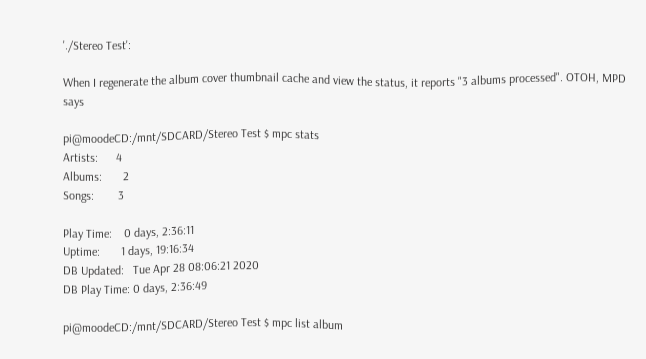'./Stereo Test':

When I regenerate the album cover thumbnail cache and view the status, it reports "3 albums processed". OTOH, MPD says

pi@moodeCD:/mnt/SDCARD/Stereo Test $ mpc stats
Artists:      4
Albums:       2
Songs:        3

Play Time:    0 days, 2:36:11
Uptime:       1 days, 19:16:34
DB Updated:   Tue Apr 28 08:06:21 2020
DB Play Time: 0 days, 2:36:49

pi@moodeCD:/mnt/SDCARD/Stereo Test $ mpc list album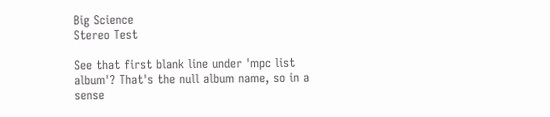Big Science
Stereo Test

See that first blank line under 'mpc list album'? That's the null album name, so in a sense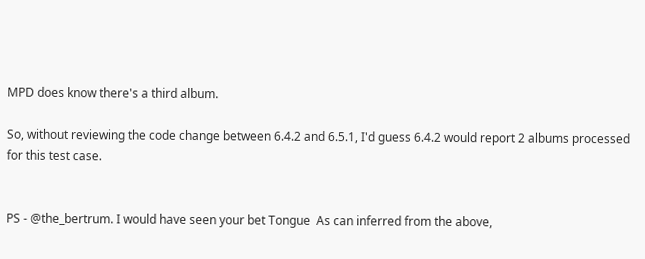MPD does know there's a third album.

So, without reviewing the code change between 6.4.2 and 6.5.1, I'd guess 6.4.2 would report 2 albums processed for this test case.


PS - @the_bertrum. I would have seen your bet Tongue  As can inferred from the above,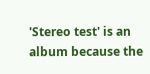'Stereo test' is an album because the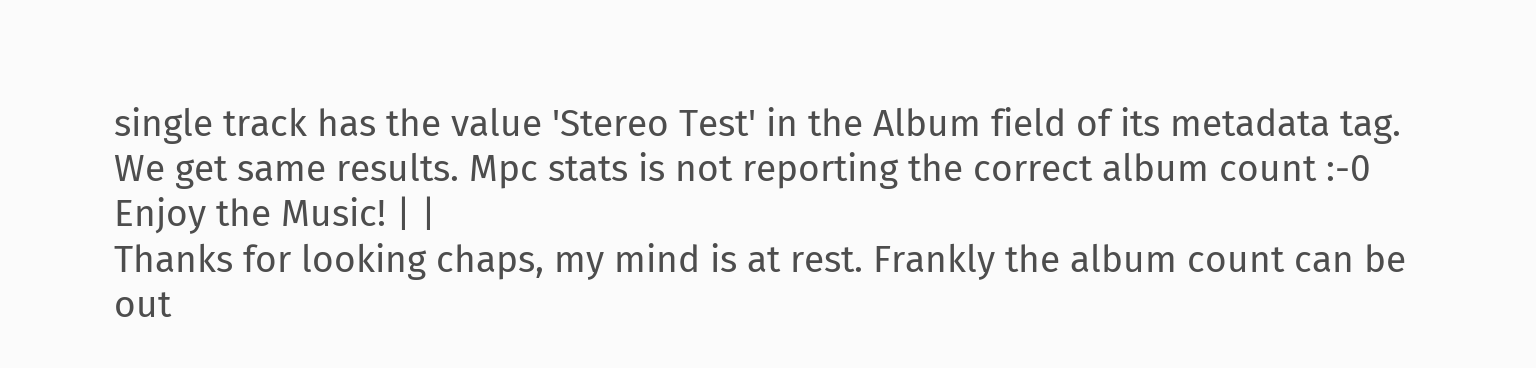single track has the value 'Stereo Test' in the Album field of its metadata tag.
We get same results. Mpc stats is not reporting the correct album count :-0
Enjoy the Music! | |
Thanks for looking chaps, my mind is at rest. Frankly the album count can be out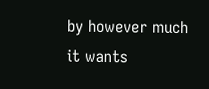by however much it wants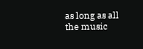as long as all the music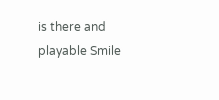is there and playable Smile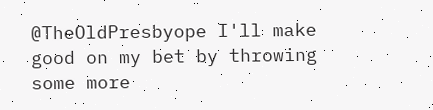@TheOldPresbyope I'll make good on my bet by throwing some more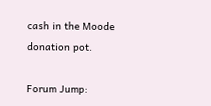cash in the Moode donation pot.

Forum Jump: